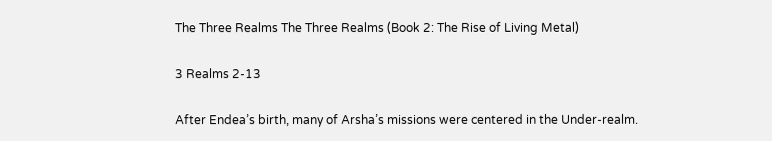The Three Realms The Three Realms (Book 2: The Rise of Living Metal)

3 Realms 2-13

After Endea’s birth, many of Arsha’s missions were centered in the Under-realm.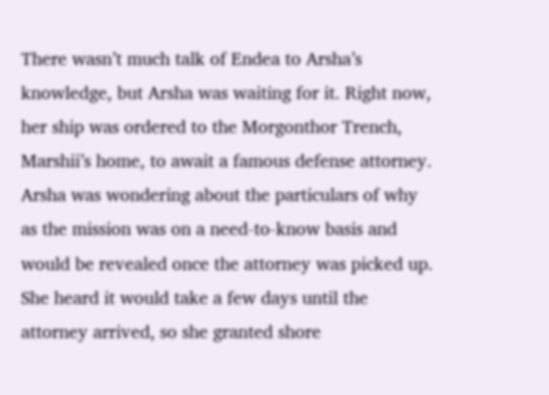There wasn’t much talk of Endea to Arsha’s knowledge, but Arsha was waiting for it. Right now, her ship was ordered to the Morgonthor Trench, Marshii’s home, to await a famous defense attorney. Arsha was wondering about the particulars of why as the mission was on a need-to-know basis and would be revealed once the attorney was picked up. She heard it would take a few days until the attorney arrived, so she granted shore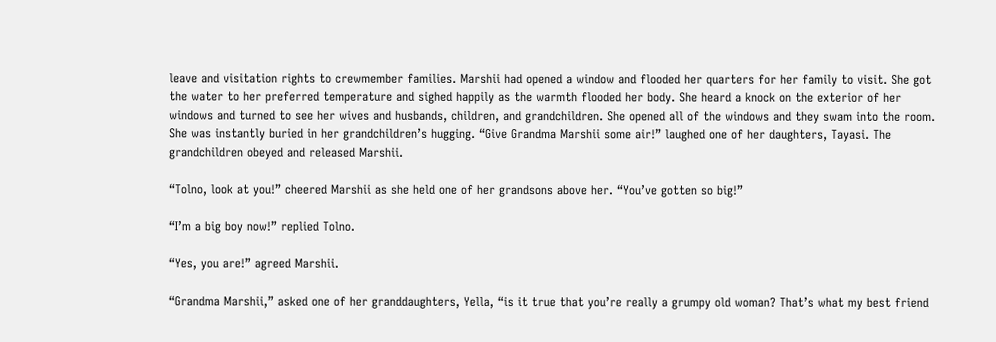leave and visitation rights to crewmember families. Marshii had opened a window and flooded her quarters for her family to visit. She got the water to her preferred temperature and sighed happily as the warmth flooded her body. She heard a knock on the exterior of her windows and turned to see her wives and husbands, children, and grandchildren. She opened all of the windows and they swam into the room. She was instantly buried in her grandchildren’s hugging. “Give Grandma Marshii some air!” laughed one of her daughters, Tayasi. The grandchildren obeyed and released Marshii.

“Tolno, look at you!” cheered Marshii as she held one of her grandsons above her. “You’ve gotten so big!”

“I’m a big boy now!” replied Tolno.

“Yes, you are!” agreed Marshii.

“Grandma Marshii,” asked one of her granddaughters, Yella, “is it true that you’re really a grumpy old woman? That’s what my best friend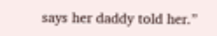says her daddy told her.”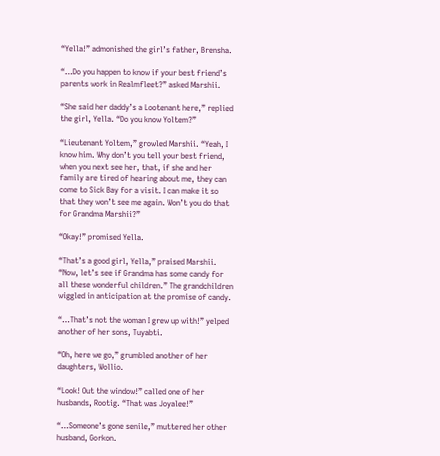“Yella!” admonished the girl’s father, Brensha.

“…Do you happen to know if your best friend’s parents work in Realmfleet?” asked Marshii.

“She said her daddy’s a Lootenant here,” replied the girl, Yella. “Do you know Yoltem?”

“Lieutenant Yoltem,” growled Marshii. “Yeah, I know him. Why don’t you tell your best friend, when you next see her, that, if she and her family are tired of hearing about me, they can come to Sick Bay for a visit. I can make it so that they won’t see me again. Won’t you do that for Grandma Marshii?”

“Okay!” promised Yella.

“That’s a good girl, Yella,” praised Marshii. “Now, let’s see if Grandma has some candy for all these wonderful children.” The grandchildren wiggled in anticipation at the promise of candy.

“…That’s not the woman I grew up with!” yelped another of her sons, Tuyabti.

“Oh, here we go,” grumbled another of her daughters, Wollio.

“Look! Out the window!” called one of her husbands, Rootig. “That was Joyalee!”

“…Someone’s gone senile,” muttered her other husband, Gorkon.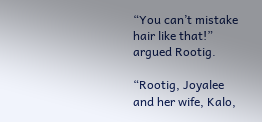“You can’t mistake hair like that!” argued Rootig.

“Rootig, Joyalee and her wife, Kalo,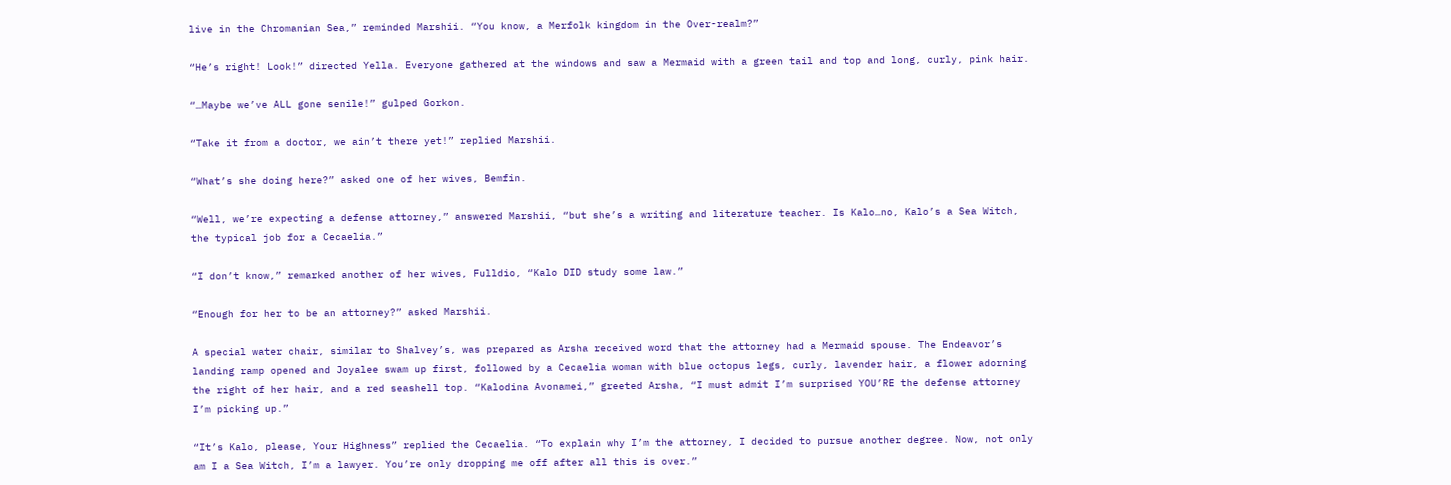live in the Chromanian Sea,” reminded Marshii. “You know, a Merfolk kingdom in the Over-realm?”

“He’s right! Look!” directed Yella. Everyone gathered at the windows and saw a Mermaid with a green tail and top and long, curly, pink hair.

“…Maybe we’ve ALL gone senile!” gulped Gorkon.

“Take it from a doctor, we ain’t there yet!” replied Marshii.

“What’s she doing here?” asked one of her wives, Bemfin.

“Well, we’re expecting a defense attorney,” answered Marshii, “but she’s a writing and literature teacher. Is Kalo…no, Kalo’s a Sea Witch, the typical job for a Cecaelia.”

“I don’t know,” remarked another of her wives, Fulldio, “Kalo DID study some law.”

“Enough for her to be an attorney?” asked Marshii.

A special water chair, similar to Shalvey’s, was prepared as Arsha received word that the attorney had a Mermaid spouse. The Endeavor’s landing ramp opened and Joyalee swam up first, followed by a Cecaelia woman with blue octopus legs, curly, lavender hair, a flower adorning the right of her hair, and a red seashell top. “Kalodina Avonamei,” greeted Arsha, “I must admit I’m surprised YOU’RE the defense attorney I’m picking up.”

“It’s Kalo, please, Your Highness” replied the Cecaelia. “To explain why I’m the attorney, I decided to pursue another degree. Now, not only am I a Sea Witch, I’m a lawyer. You’re only dropping me off after all this is over.”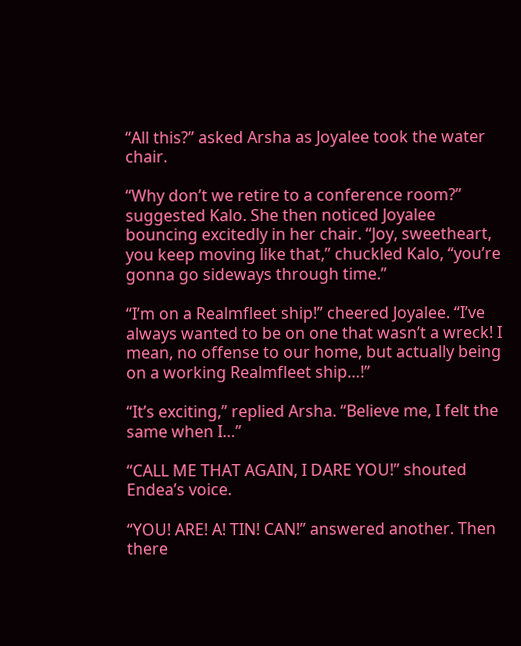“All this?” asked Arsha as Joyalee took the water chair.

“Why don’t we retire to a conference room?” suggested Kalo. She then noticed Joyalee bouncing excitedly in her chair. “Joy, sweetheart, you keep moving like that,” chuckled Kalo, “you’re gonna go sideways through time.”

“I’m on a Realmfleet ship!” cheered Joyalee. “I’ve always wanted to be on one that wasn’t a wreck! I mean, no offense to our home, but actually being on a working Realmfleet ship…!”

“It’s exciting,” replied Arsha. “Believe me, I felt the same when I…”

“CALL ME THAT AGAIN, I DARE YOU!” shouted Endea’s voice.

“YOU! ARE! A! TIN! CAN!” answered another. Then there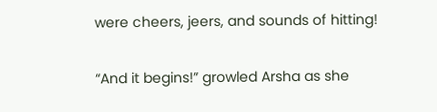were cheers, jeers, and sounds of hitting!

“And it begins!” growled Arsha as she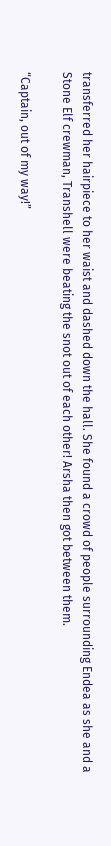transferred her hairpiece to her waist and dashed down the hall. She found a crowd of people surrounding Endea as she and a Stone Elf crewman, Transhell were beating the snot out of each other! Arsha then got between them.

“Captain, out of my way!”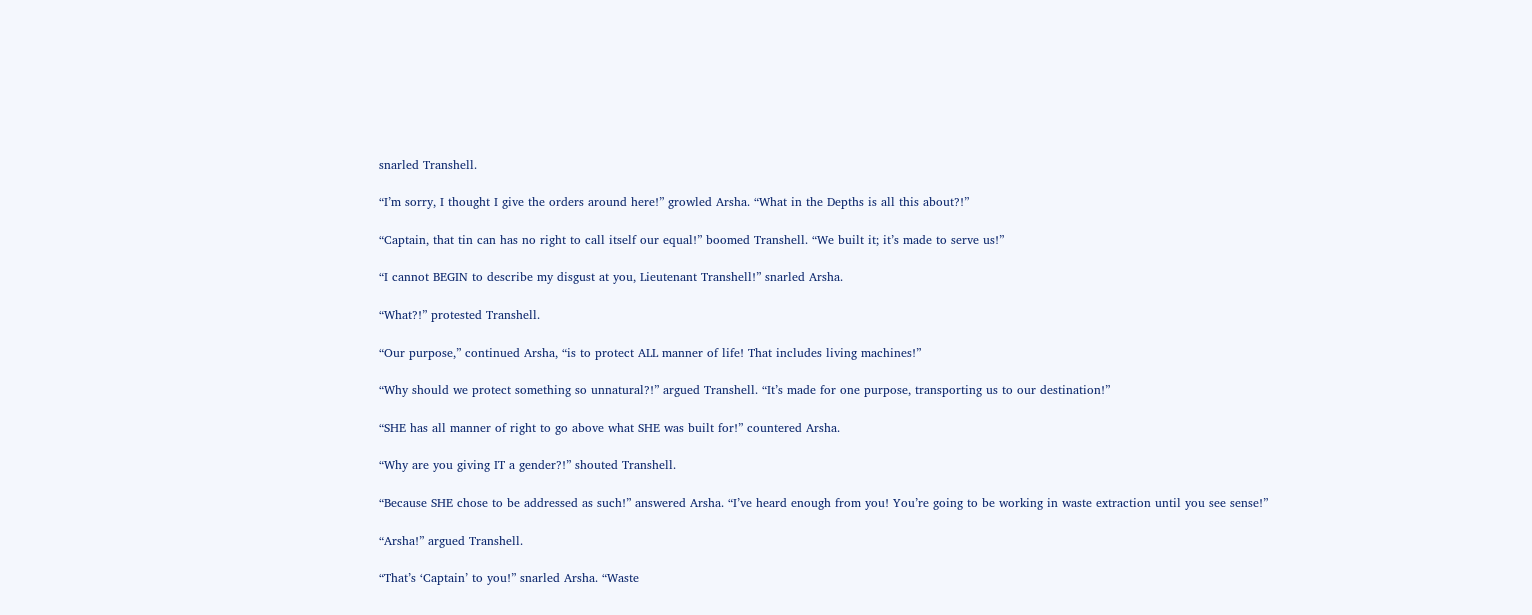snarled Transhell.

“I’m sorry, I thought I give the orders around here!” growled Arsha. “What in the Depths is all this about?!”

“Captain, that tin can has no right to call itself our equal!” boomed Transhell. “We built it; it’s made to serve us!”

“I cannot BEGIN to describe my disgust at you, Lieutenant Transhell!” snarled Arsha.

“What?!” protested Transhell.

“Our purpose,” continued Arsha, “is to protect ALL manner of life! That includes living machines!”

“Why should we protect something so unnatural?!” argued Transhell. “It’s made for one purpose, transporting us to our destination!”

“SHE has all manner of right to go above what SHE was built for!” countered Arsha.

“Why are you giving IT a gender?!” shouted Transhell.

“Because SHE chose to be addressed as such!” answered Arsha. “I’ve heard enough from you! You’re going to be working in waste extraction until you see sense!”

“Arsha!” argued Transhell.

“That’s ‘Captain’ to you!” snarled Arsha. “Waste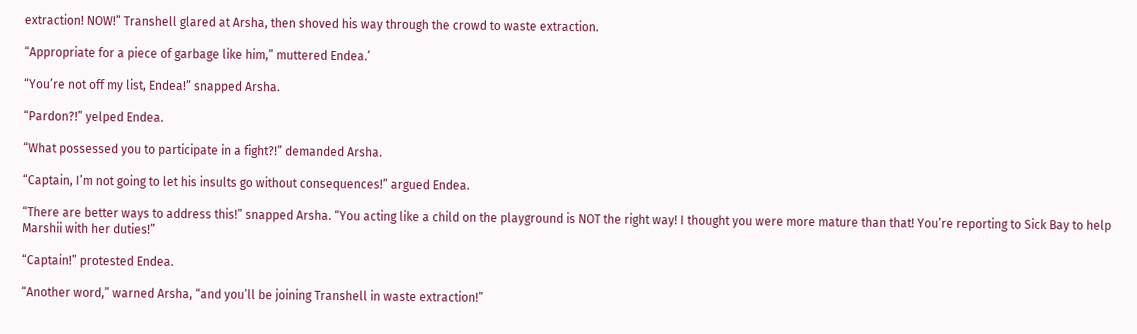extraction! NOW!” Transhell glared at Arsha, then shoved his way through the crowd to waste extraction.

“Appropriate for a piece of garbage like him,” muttered Endea.’

“You’re not off my list, Endea!” snapped Arsha.

“Pardon?!” yelped Endea.

“What possessed you to participate in a fight?!” demanded Arsha.

“Captain, I’m not going to let his insults go without consequences!” argued Endea.

“There are better ways to address this!” snapped Arsha. “You acting like a child on the playground is NOT the right way! I thought you were more mature than that! You’re reporting to Sick Bay to help Marshii with her duties!”

“Captain!” protested Endea.

“Another word,” warned Arsha, “and you’ll be joining Transhell in waste extraction!”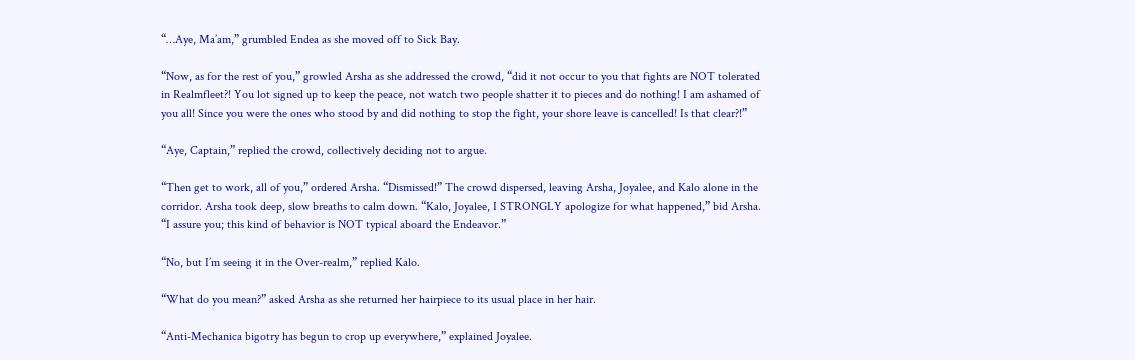“…Aye, Ma’am,” grumbled Endea as she moved off to Sick Bay.

“Now, as for the rest of you,” growled Arsha as she addressed the crowd, “did it not occur to you that fights are NOT tolerated in Realmfleet?! You lot signed up to keep the peace, not watch two people shatter it to pieces and do nothing! I am ashamed of you all! Since you were the ones who stood by and did nothing to stop the fight, your shore leave is cancelled! Is that clear?!”

“Aye, Captain,” replied the crowd, collectively deciding not to argue.

“Then get to work, all of you,” ordered Arsha. “Dismissed!” The crowd dispersed, leaving Arsha, Joyalee, and Kalo alone in the corridor. Arsha took deep, slow breaths to calm down. “Kalo, Joyalee, I STRONGLY apologize for what happened,” bid Arsha. “I assure you; this kind of behavior is NOT typical aboard the Endeavor.”

“No, but I’m seeing it in the Over-realm,” replied Kalo.

“What do you mean?” asked Arsha as she returned her hairpiece to its usual place in her hair.

“Anti-Mechanica bigotry has begun to crop up everywhere,” explained Joyalee.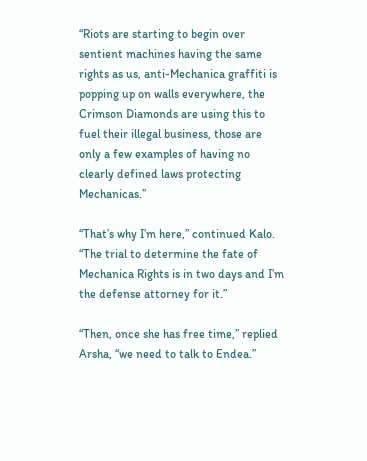“Riots are starting to begin over sentient machines having the same rights as us, anti-Mechanica graffiti is popping up on walls everywhere, the Crimson Diamonds are using this to fuel their illegal business, those are only a few examples of having no clearly defined laws protecting Mechanicas.”

“That’s why I’m here,” continued Kalo. “The trial to determine the fate of Mechanica Rights is in two days and I’m the defense attorney for it.”

“Then, once she has free time,” replied Arsha, “we need to talk to Endea.”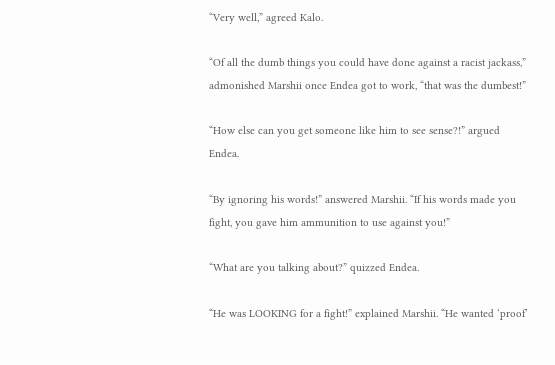“Very well,” agreed Kalo.

“Of all the dumb things you could have done against a racist jackass,” admonished Marshii once Endea got to work, “that was the dumbest!”

“How else can you get someone like him to see sense?!” argued Endea.

“By ignoring his words!” answered Marshii. “If his words made you fight, you gave him ammunition to use against you!”

“What are you talking about?” quizzed Endea.

“He was LOOKING for a fight!” explained Marshii. “He wanted ‘proof’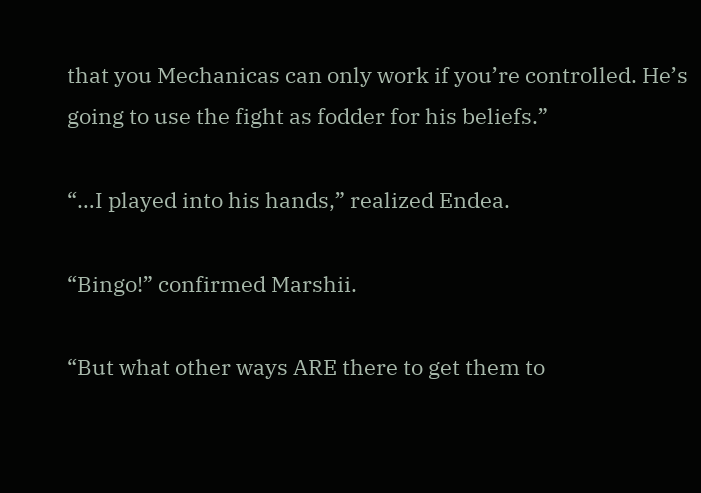that you Mechanicas can only work if you’re controlled. He’s going to use the fight as fodder for his beliefs.”

“…I played into his hands,” realized Endea.

“Bingo!” confirmed Marshii.

“But what other ways ARE there to get them to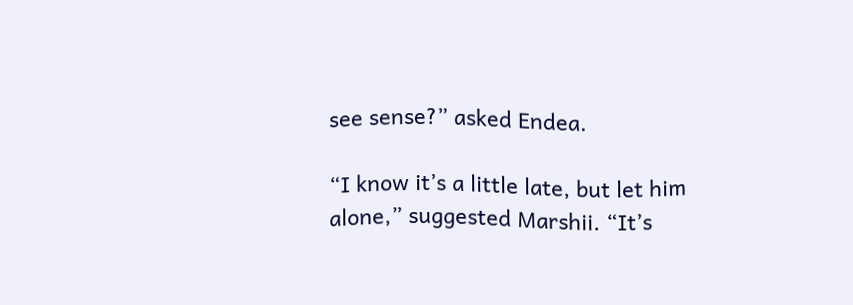see sense?” asked Endea.

“I know it’s a little late, but let him alone,” suggested Marshii. “It’s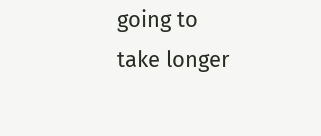going to take longer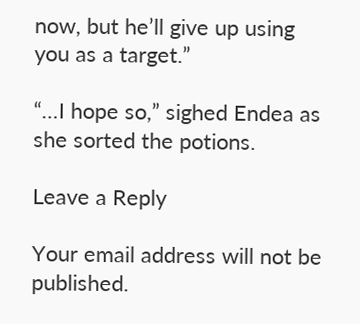now, but he’ll give up using you as a target.”

“…I hope so,” sighed Endea as she sorted the potions.

Leave a Reply

Your email address will not be published.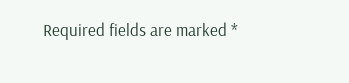Required fields are marked *